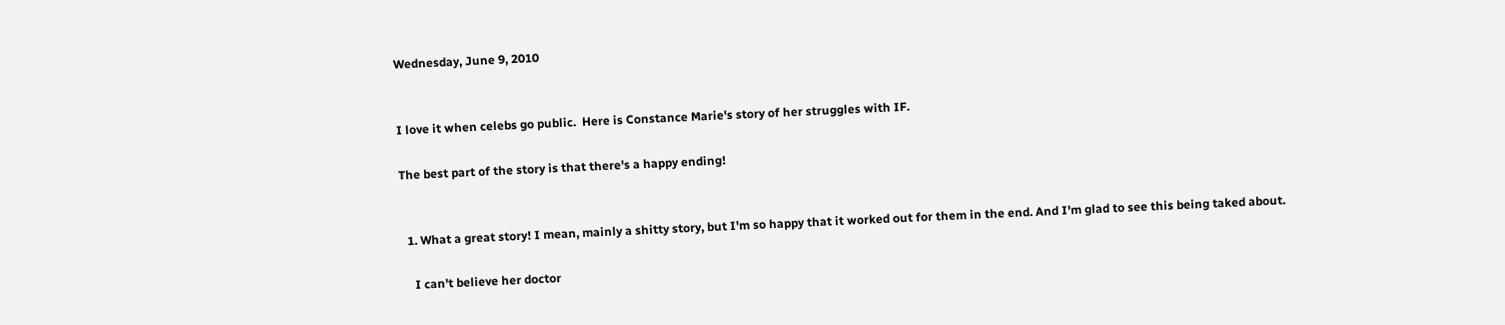Wednesday, June 9, 2010


I love it when celebs go public.  Here is Constance Marie's story of her struggles with IF.

The best part of the story is that there's a happy ending!


  1. What a great story! I mean, mainly a shitty story, but I'm so happy that it worked out for them in the end. And I'm glad to see this being taked about.

    I can't believe her doctor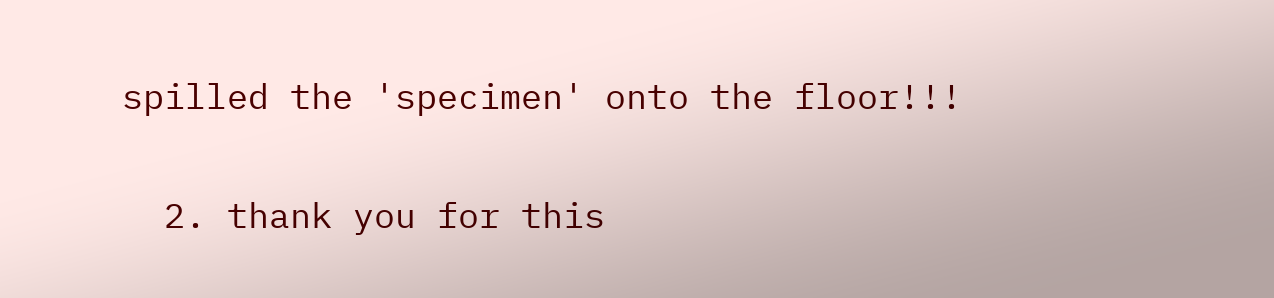spilled the 'specimen' onto the floor!!!

  2. thank you for this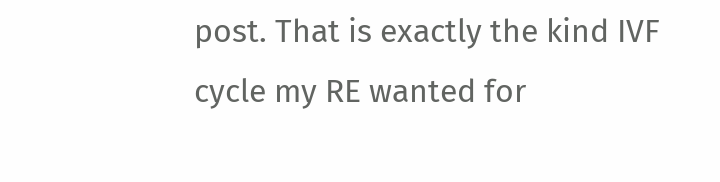post. That is exactly the kind IVF cycle my RE wanted for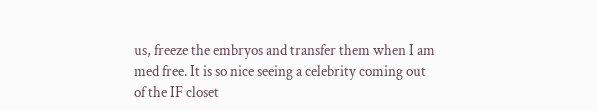us, freeze the embryos and transfer them when I am med free. It is so nice seeing a celebrity coming out of the IF closet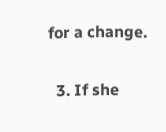for a change.

  3. If she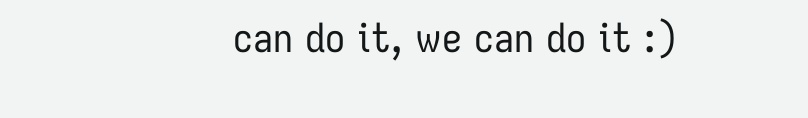can do it, we can do it :)